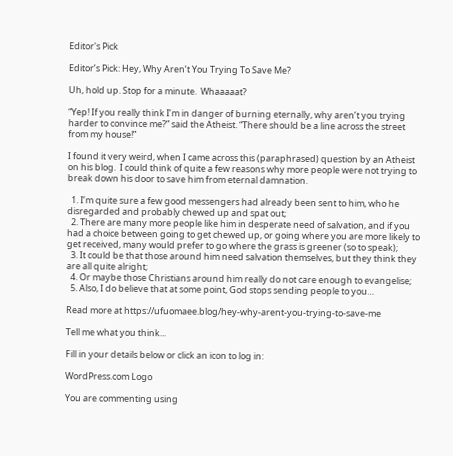Editor's Pick

Editor’s Pick: Hey, Why Aren’t You Trying To Save Me?

Uh, hold up. Stop for a minute.  Whaaaaat?

“Yep! If you really think I’m in danger of burning eternally, why aren’t you trying harder to convince me?” said the Atheist. “There should be a line across the street from my house!”

I found it very weird, when I came across this (paraphrased) question by an Atheist on his blog.  I could think of quite a few reasons why more people were not trying to break down his door to save him from eternal damnation.

  1. I’m quite sure a few good messengers had already been sent to him, who he disregarded and probably chewed up and spat out;
  2. There are many more people like him in desperate need of salvation, and if you had a choice between going to get chewed up, or going where you are more likely to get received, many would prefer to go where the grass is greener (so to speak);
  3. It could be that those around him need salvation themselves, but they think they are all quite alright;
  4. Or maybe those Christians around him really do not care enough to evangelise;
  5. Also, I do believe that at some point, God stops sending people to you…

Read more at https://ufuomaee.blog/hey-why-arent-you-trying-to-save-me

Tell me what you think...

Fill in your details below or click an icon to log in:

WordPress.com Logo

You are commenting using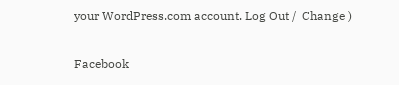your WordPress.com account. Log Out /  Change )

Facebook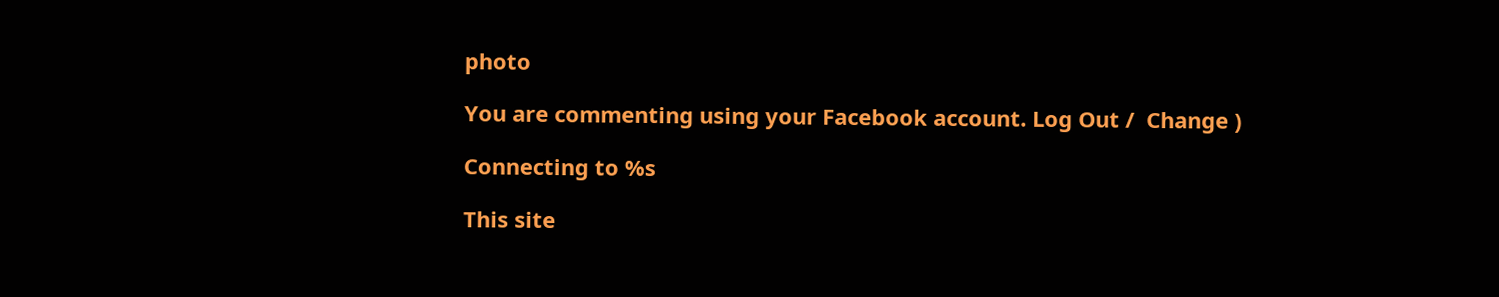photo

You are commenting using your Facebook account. Log Out /  Change )

Connecting to %s

This site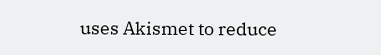uses Akismet to reduce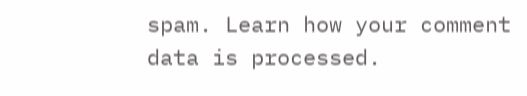spam. Learn how your comment data is processed.